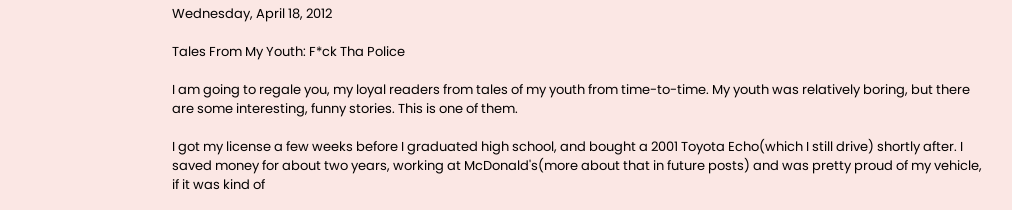Wednesday, April 18, 2012

Tales From My Youth: F*ck Tha Police

I am going to regale you, my loyal readers from tales of my youth from time-to-time. My youth was relatively boring, but there are some interesting, funny stories. This is one of them.

I got my license a few weeks before I graduated high school, and bought a 2001 Toyota Echo(which I still drive) shortly after. I saved money for about two years, working at McDonald's(more about that in future posts) and was pretty proud of my vehicle, if it was kind of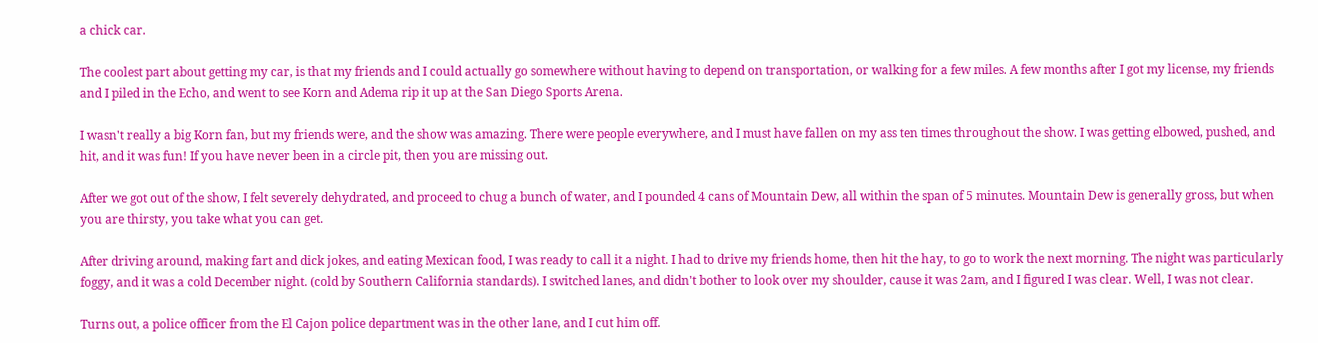a chick car.

The coolest part about getting my car, is that my friends and I could actually go somewhere without having to depend on transportation, or walking for a few miles. A few months after I got my license, my friends and I piled in the Echo, and went to see Korn and Adema rip it up at the San Diego Sports Arena.

I wasn't really a big Korn fan, but my friends were, and the show was amazing. There were people everywhere, and I must have fallen on my ass ten times throughout the show. I was getting elbowed, pushed, and hit, and it was fun! If you have never been in a circle pit, then you are missing out.

After we got out of the show, I felt severely dehydrated, and proceed to chug a bunch of water, and I pounded 4 cans of Mountain Dew, all within the span of 5 minutes. Mountain Dew is generally gross, but when you are thirsty, you take what you can get.

After driving around, making fart and dick jokes, and eating Mexican food, I was ready to call it a night. I had to drive my friends home, then hit the hay, to go to work the next morning. The night was particularly foggy, and it was a cold December night. (cold by Southern California standards). I switched lanes, and didn't bother to look over my shoulder, cause it was 2am, and I figured I was clear. Well, I was not clear.

Turns out, a police officer from the El Cajon police department was in the other lane, and I cut him off.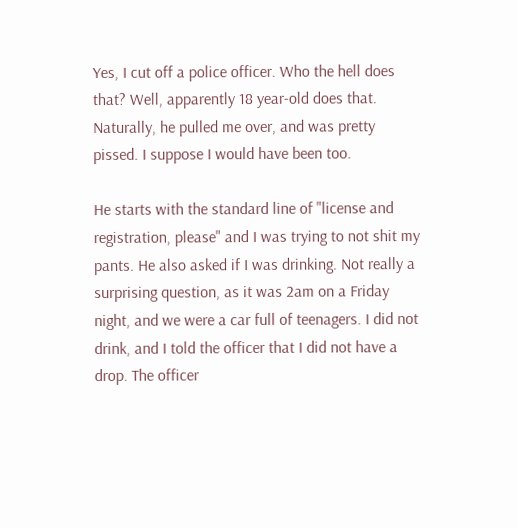Yes, I cut off a police officer. Who the hell does that? Well, apparently 18 year-old does that. Naturally, he pulled me over, and was pretty pissed. I suppose I would have been too.

He starts with the standard line of "license and registration, please" and I was trying to not shit my pants. He also asked if I was drinking. Not really a surprising question, as it was 2am on a Friday night, and we were a car full of teenagers. I did not drink, and I told the officer that I did not have a drop. The officer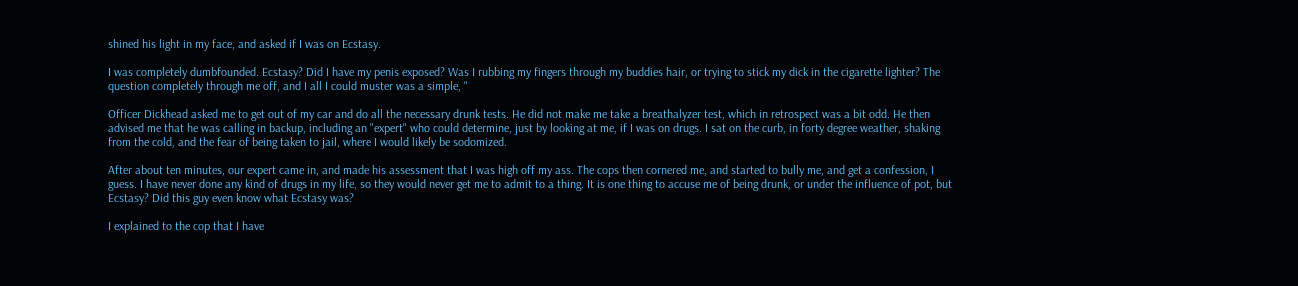shined his light in my face, and asked if I was on Ecstasy.

I was completely dumbfounded. Ecstasy? Did I have my penis exposed? Was I rubbing my fingers through my buddies hair, or trying to stick my dick in the cigarette lighter? The question completely through me off, and I all I could muster was a simple, "

Officer Dickhead asked me to get out of my car and do all the necessary drunk tests. He did not make me take a breathalyzer test, which in retrospect was a bit odd. He then advised me that he was calling in backup, including an "expert" who could determine, just by looking at me, if I was on drugs. I sat on the curb, in forty degree weather, shaking from the cold, and the fear of being taken to jail, where I would likely be sodomized.

After about ten minutes, our expert came in, and made his assessment that I was high off my ass. The cops then cornered me, and started to bully me, and get a confession, I guess. I have never done any kind of drugs in my life, so they would never get me to admit to a thing. It is one thing to accuse me of being drunk, or under the influence of pot, but Ecstasy? Did this guy even know what Ecstasy was?

I explained to the cop that I have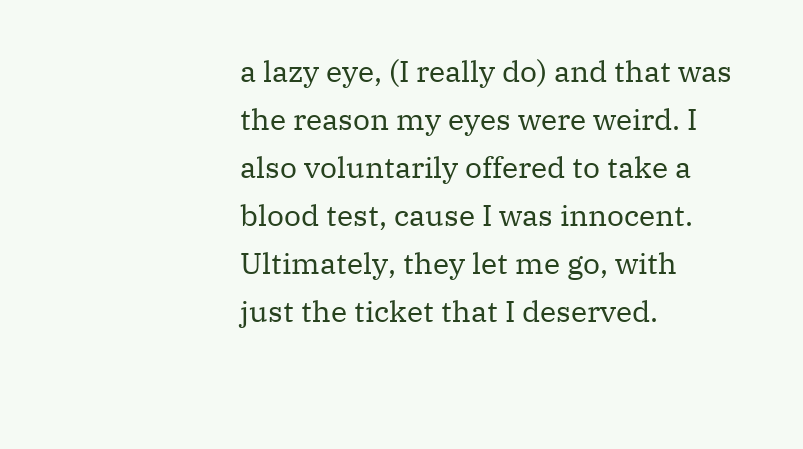a lazy eye, (I really do) and that was the reason my eyes were weird. I also voluntarily offered to take a blood test, cause I was innocent. Ultimately, they let me go, with just the ticket that I deserved.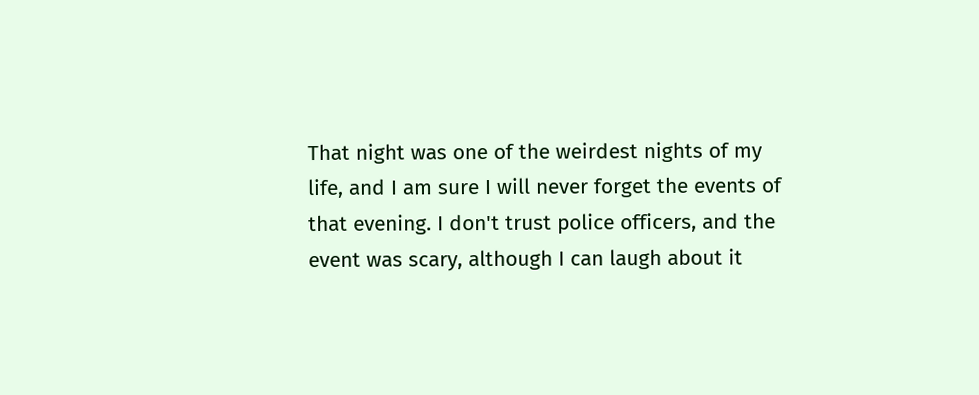That night was one of the weirdest nights of my life, and I am sure I will never forget the events of that evening. I don't trust police officers, and the event was scary, although I can laugh about it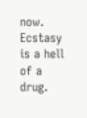now. Ecstasy is a hell of a drug.